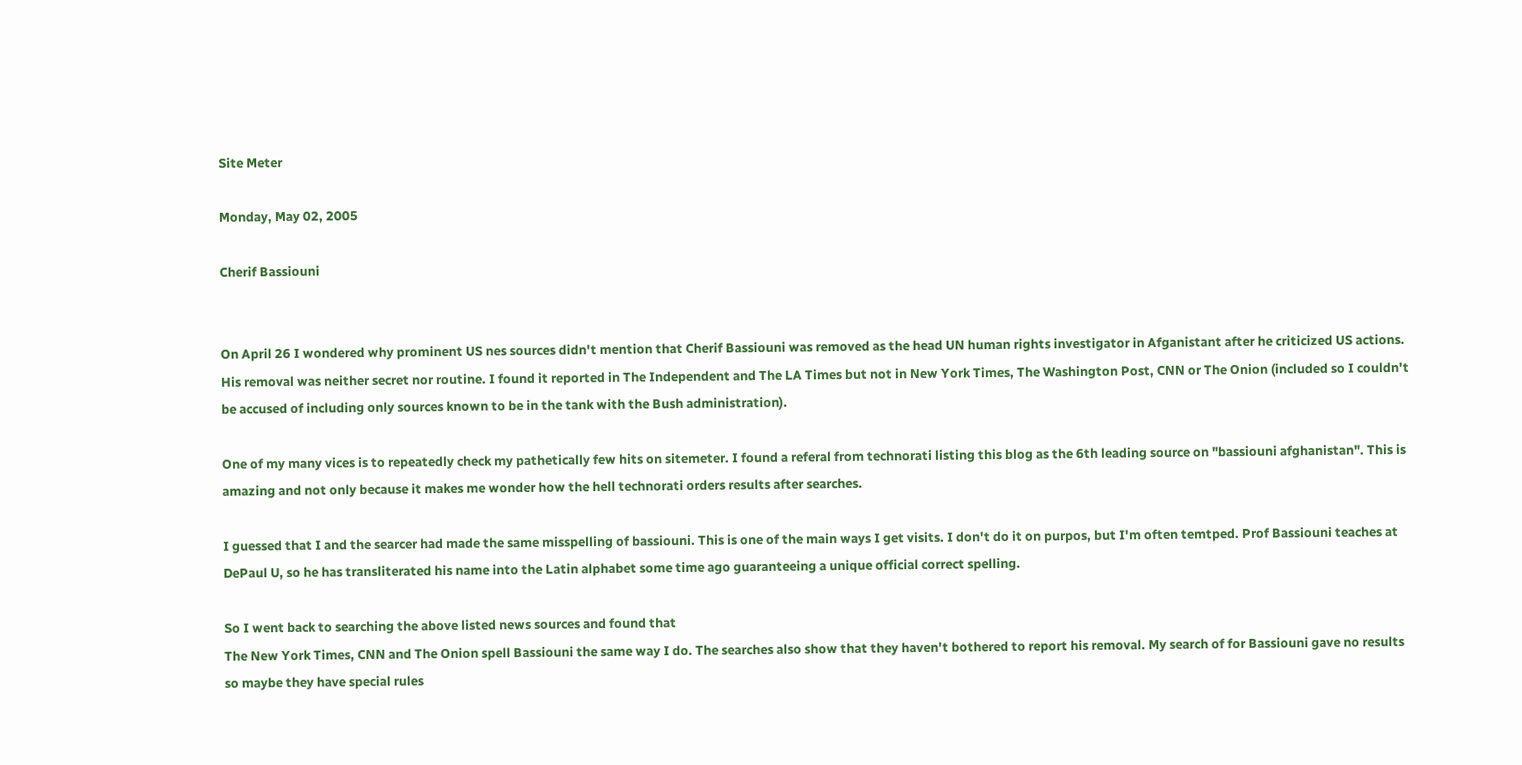Site Meter

Monday, May 02, 2005

Cherif Bassiouni


On April 26 I wondered why prominent US nes sources didn't mention that Cherif Bassiouni was removed as the head UN human rights investigator in Afganistant after he criticized US actions. His removal was neither secret nor routine. I found it reported in The Independent and The LA Times but not in New York Times, The Washington Post, CNN or The Onion (included so I couldn't be accused of including only sources known to be in the tank with the Bush administration).

One of my many vices is to repeatedly check my pathetically few hits on sitemeter. I found a referal from technorati listing this blog as the 6th leading source on "bassiouni afghanistan". This is amazing and not only because it makes me wonder how the hell technorati orders results after searches.

I guessed that I and the searcer had made the same misspelling of bassiouni. This is one of the main ways I get visits. I don't do it on purpos, but I'm often temtped. Prof Bassiouni teaches at DePaul U, so he has transliterated his name into the Latin alphabet some time ago guaranteeing a unique official correct spelling.

So I went back to searching the above listed news sources and found that
The New York Times, CNN and The Onion spell Bassiouni the same way I do. The searches also show that they haven't bothered to report his removal. My search of for Bassiouni gave no results so maybe they have special rules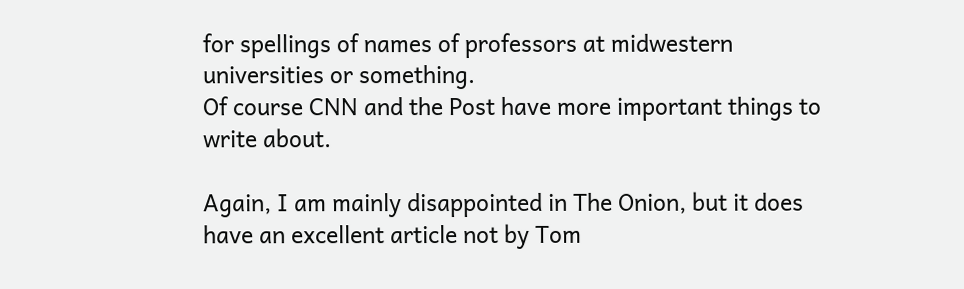for spellings of names of professors at midwestern universities or something.
Of course CNN and the Post have more important things to write about.

Again, I am mainly disappointed in The Onion, but it does have an excellent article not by Tom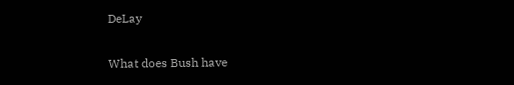DeLay

What does Bush have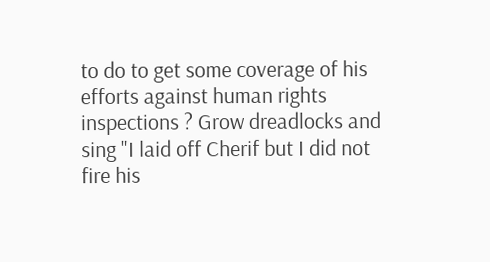to do to get some coverage of his efforts against human rights inspections ? Grow dreadlocks and sing "I laid off Cherif but I did not fire his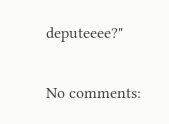deputeeee?"

No comments: